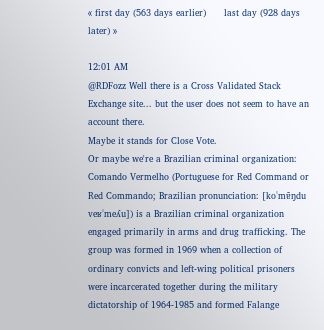« first day (563 days earlier)      last day (928 days later) »

12:01 AM
@RDFozz Well there is a Cross Validated Stack Exchange site... but the user does not seem to have an account there.
Maybe it stands for Close Vote.
Or maybe we're a Brazilian criminal organization:
Comando Vermelho (Portuguese for Red Command or Red Commando; Brazilian pronunciation: [koˈmɐ̃ŋdu veʁˈmeʎu]) is a Brazilian criminal organization engaged primarily in arms and drug trafficking. The group was formed in 1969 when a collection of ordinary convicts and left-wing political prisoners were incarcerated together during the military dictatorship of 1964-1985 and formed Falange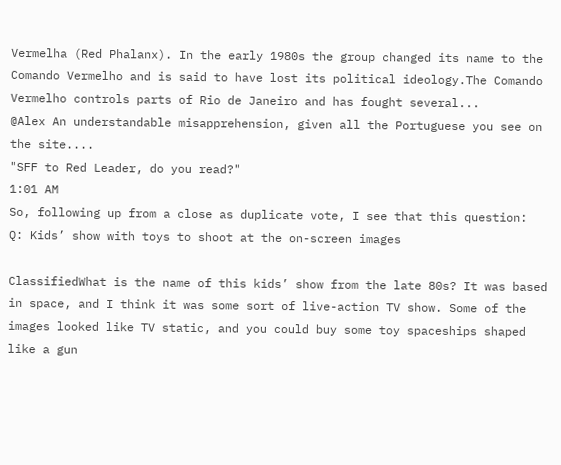Vermelha (Red Phalanx). In the early 1980s the group changed its name to the Comando Vermelho and is said to have lost its political ideology.The Comando Vermelho controls parts of Rio de Janeiro and has fought several...
@Alex An understandable misapprehension, given all the Portuguese you see on the site....
"SFF to Red Leader, do you read?"
1:01 AM
So, following up from a close as duplicate vote, I see that this question:
Q: Kids’ show with toys to shoot at the on-screen images

ClassifiedWhat is the name of this kids’ show from the late 80s? It was based in space, and I think it was some sort of live-action TV show. Some of the images looked like TV static, and you could buy some toy spaceships shaped like a gun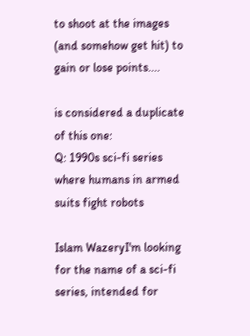to shoot at the images (and somehow get hit) to gain or lose points....

is considered a duplicate of this one:
Q: 1990s sci-fi series where humans in armed suits fight robots

Islam WazeryI'm looking for the name of a sci-fi series, intended for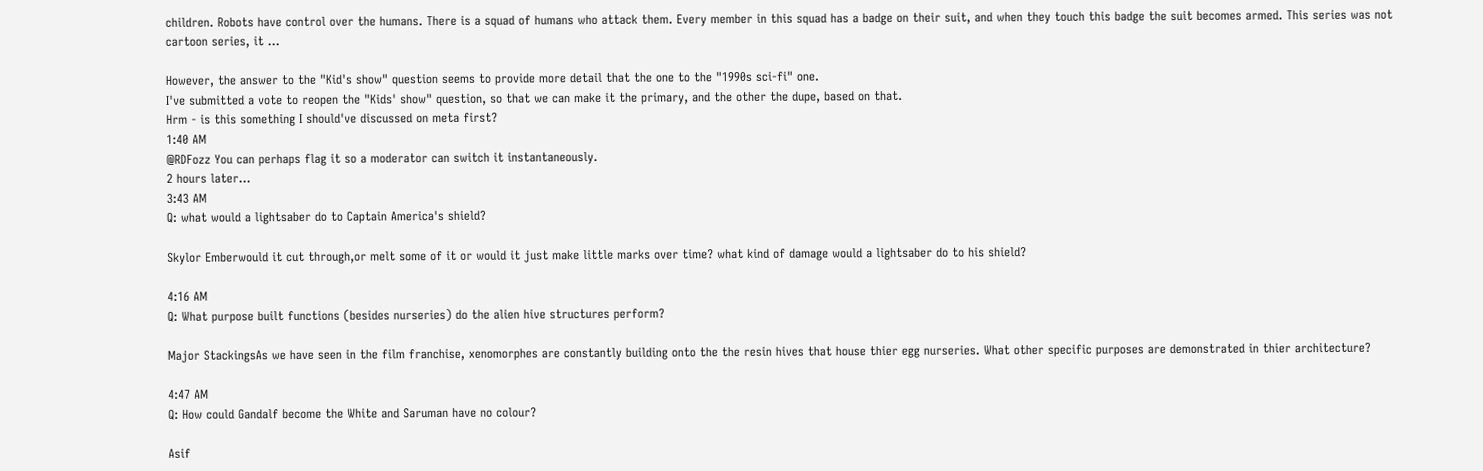children. Robots have control over the humans. There is a squad of humans who attack them. Every member in this squad has a badge on their suit, and when they touch this badge the suit becomes armed. This series was not cartoon series, it ...

However, the answer to the "Kid's show" question seems to provide more detail that the one to the "1990s sci-fi" one.
I've submitted a vote to reopen the "Kids' show" question, so that we can make it the primary, and the other the dupe, based on that.
Hrm - is this something I should've discussed on meta first?
1:40 AM
@RDFozz You can perhaps flag it so a moderator can switch it instantaneously.
2 hours later…
3:43 AM
Q: what would a lightsaber do to Captain America's shield?

Skylor Emberwould it cut through,or melt some of it or would it just make little marks over time? what kind of damage would a lightsaber do to his shield?

4:16 AM
Q: What purpose built functions (besides nurseries) do the alien hive structures perform?

Major StackingsAs we have seen in the film franchise, xenomorphes are constantly building onto the the resin hives that house thier egg nurseries. What other specific purposes are demonstrated in thier architecture?

4:47 AM
Q: How could Gandalf become the White and Saruman have no colour?

Asif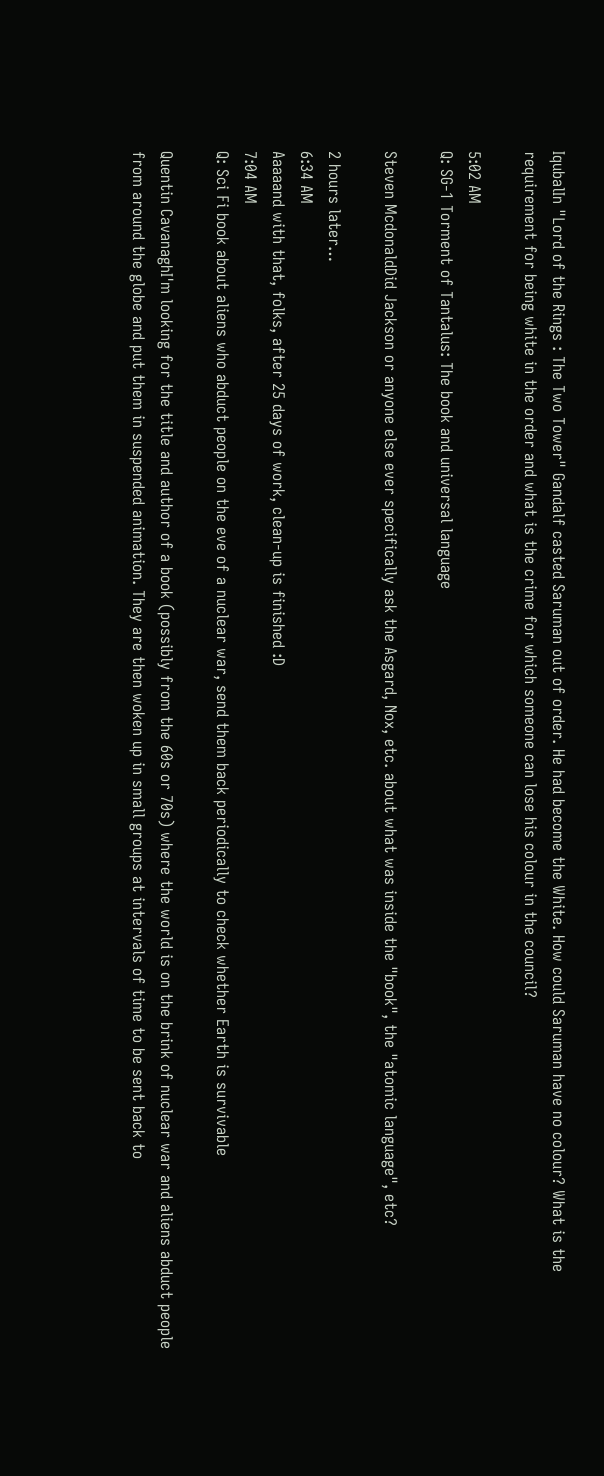IqubalIn "Lord of the Rings : The Two Tower" Gandalf casted Saruman out of order. He had become the White. How could Saruman have no colour? What is the requirement for being white in the order and what is the crime for which someone can lose his colour in the council?

5:02 AM
Q: SG-1 Torment of Tantalus: The book and universal language

Steven McdonaldDid Jackson or anyone else ever specifically ask the Asgard, Nox, etc. about what was inside the "book", the "atomic language", etc?

2 hours later…
6:34 AM
Aaaaand with that, folks, after 25 days of work, clean-up is finished :D
7:04 AM
Q: Sci Fi book about aliens who abduct people on the eve of a nuclear war, send them back periodically to check whether Earth is survivable

Quentin CavanaghI'm looking for the title and author of a book (possibly from the 60s or 70s) where the world is on the brink of nuclear war and aliens abduct people from around the globe and put them in suspended animation. They are then woken up in small groups at intervals of time to be sent back to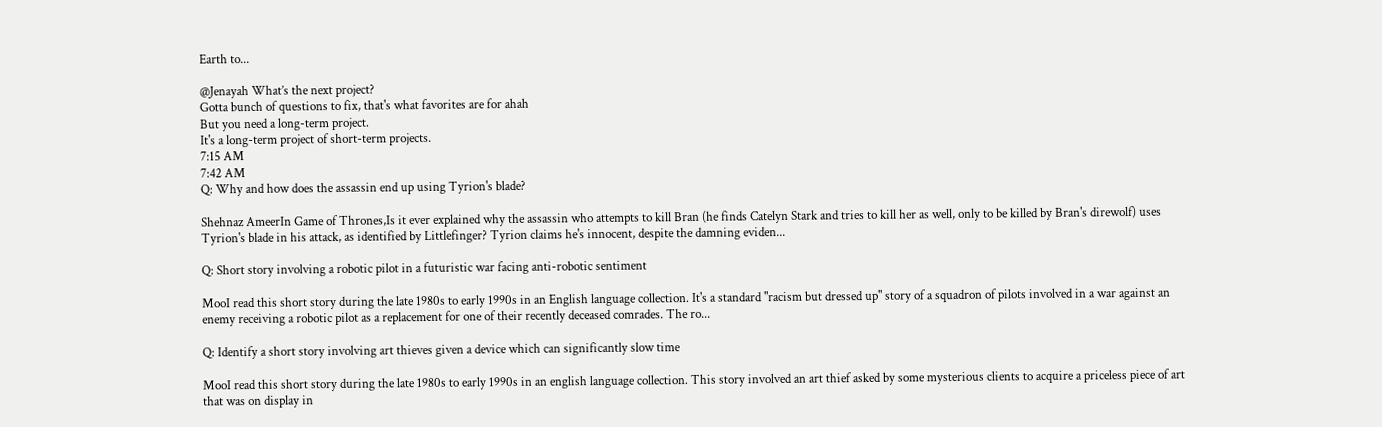Earth to...

@Jenayah What’s the next project?
Gotta bunch of questions to fix, that's what favorites are for ahah
But you need a long-term project.
It's a long-term project of short-term projects.
7:15 AM
7:42 AM
Q: Why and how does the assassin end up using Tyrion's blade?

Shehnaz AmeerIn Game of Thrones,Is it ever explained why the assassin who attempts to kill Bran (he finds Catelyn Stark and tries to kill her as well, only to be killed by Bran's direwolf) uses Tyrion's blade in his attack, as identified by Littlefinger? Tyrion claims he's innocent, despite the damning eviden...

Q: Short story involving a robotic pilot in a futuristic war facing anti-robotic sentiment

MooI read this short story during the late 1980s to early 1990s in an English language collection. It's a standard "racism but dressed up" story of a squadron of pilots involved in a war against an enemy receiving a robotic pilot as a replacement for one of their recently deceased comrades. The ro...

Q: Identify a short story involving art thieves given a device which can significantly slow time

MooI read this short story during the late 1980s to early 1990s in an english language collection. This story involved an art thief asked by some mysterious clients to acquire a priceless piece of art that was on display in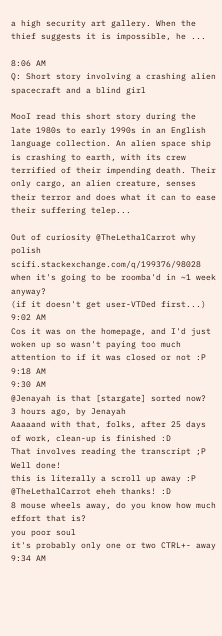a high security art gallery. When the thief suggests it is impossible, he ...

8:06 AM
Q: Short story involving a crashing alien spacecraft and a blind girl

MooI read this short story during the late 1980s to early 1990s in an English language collection. An alien space ship is crashing to earth, with its crew terrified of their impending death. Their only cargo, an alien creature, senses their terror and does what it can to ease their suffering telep...

Out of curiosity @TheLethalCarrot why polish scifi.stackexchange.com/q/199376/98028 when it's going to be roomba'd in ~1 week anyway?
(if it doesn't get user-VTDed first...)
9:02 AM
Cos it was on the homepage, and I'd just woken up so wasn't paying too much attention to if it was closed or not :P
9:18 AM
9:30 AM
@Jenayah is that [stargate] sorted now?
3 hours ago, by Jenayah
Aaaaand with that, folks, after 25 days of work, clean-up is finished :D
That involves reading the transcript ;P
Well done!
this is literally a scroll up away :P
@TheLethalCarrot eheh thanks! :D
8 mouse wheels away, do you know how much effort that is?
you poor soul
it's probably only one or two CTRL+- away
9:34 AM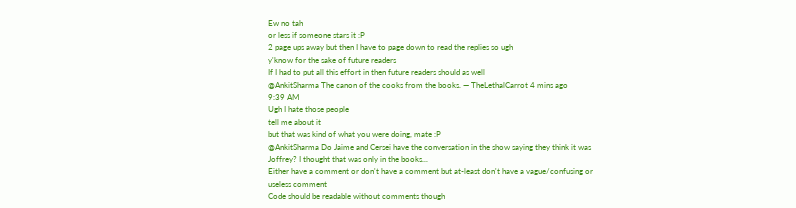Ew no tah
or less if someone stars it :P
2 page ups away but then I have to page down to read the replies so ugh
y'know for the sake of future readers
If I had to put all this effort in then future readers should as well
@AnkitSharma The canon of the cooks from the books. — TheLethalCarrot 4 mins ago
9:39 AM
Ugh I hate those people
tell me about it
but that was kind of what you were doing, mate :P
@AnkitSharma Do Jaime and Cersei have the conversation in the show saying they think it was Joffrey? I thought that was only in the books...
Either have a comment or don't have a comment but at-least don't have a vague/confusing or useless comment
Code should be readable without comments though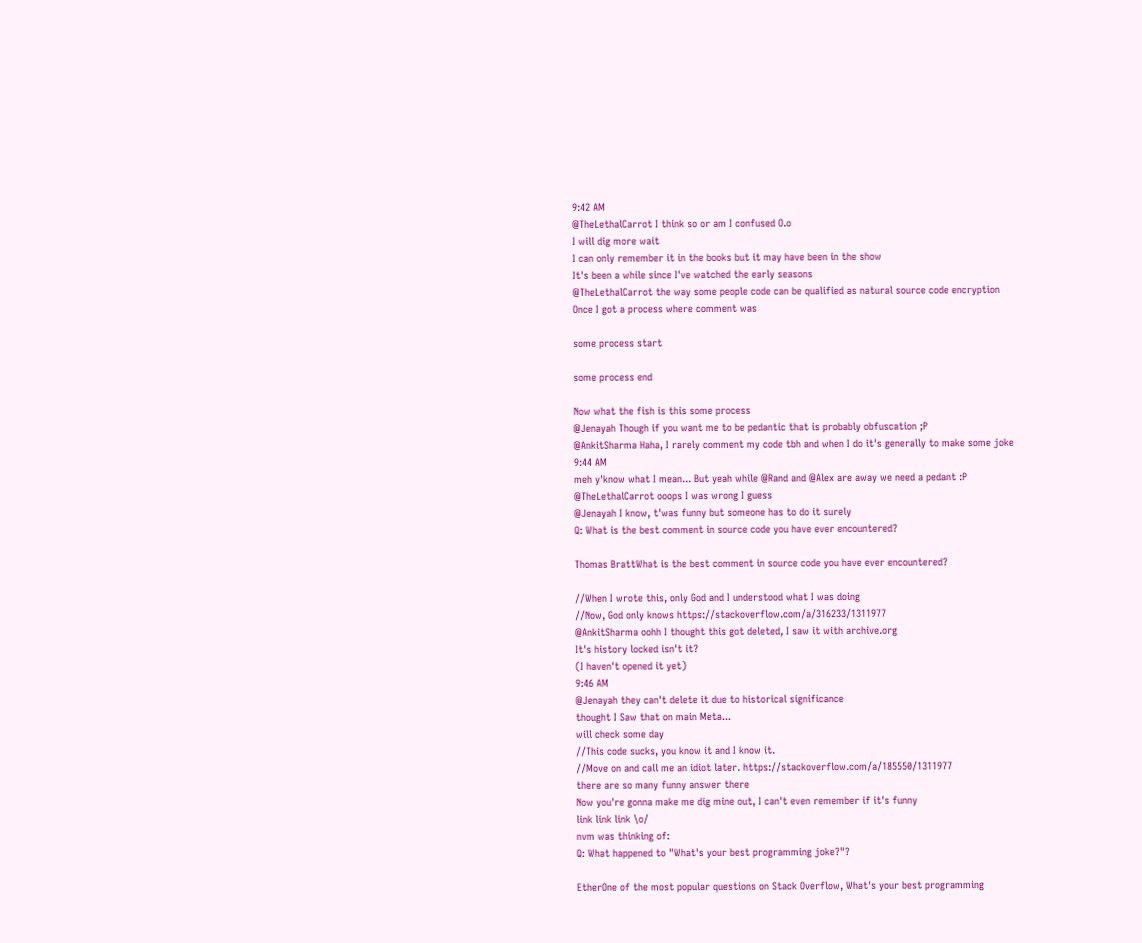9:42 AM
@TheLethalCarrot I think so or am I confused O.o
I will dig more wait
I can only remember it in the books but it may have been in the show
It's been a while since I've watched the early seasons
@TheLethalCarrot the way some people code can be qualified as natural source code encryption
Once I got a process where comment was

some process start

some process end

Now what the fish is this some process
@Jenayah Though if you want me to be pedantic that is probably obfuscation ;P
@AnkitSharma Haha, I rarely comment my code tbh and when I do it's generally to make some joke
9:44 AM
meh y'know what I mean... But yeah while @Rand and @Alex are away we need a pedant :P
@TheLethalCarrot ooops I was wrong I guess
@Jenayah I know, t'was funny but someone has to do it surely
Q: What is the best comment in source code you have ever encountered?

Thomas BrattWhat is the best comment in source code you have ever encountered?

//When I wrote this, only God and I understood what I was doing
//Now, God only knows https://stackoverflow.com/a/316233/1311977
@AnkitSharma oohh I thought this got deleted, I saw it with archive.org
It's history locked isn't it?
(I haven't opened it yet)
9:46 AM
@Jenayah they can't delete it due to historical significance
thought I Saw that on main Meta...
will check some day
//This code sucks, you know it and I know it.
//Move on and call me an idiot later. https://stackoverflow.com/a/185550/1311977
there are so many funny answer there
Now you're gonna make me dig mine out, I can't even remember if it's funny
link link link \o/
nvm was thinking of:
Q: What happened to "What's your best programming joke?"?

EtherOne of the most popular questions on Stack Overflow, What's your best programming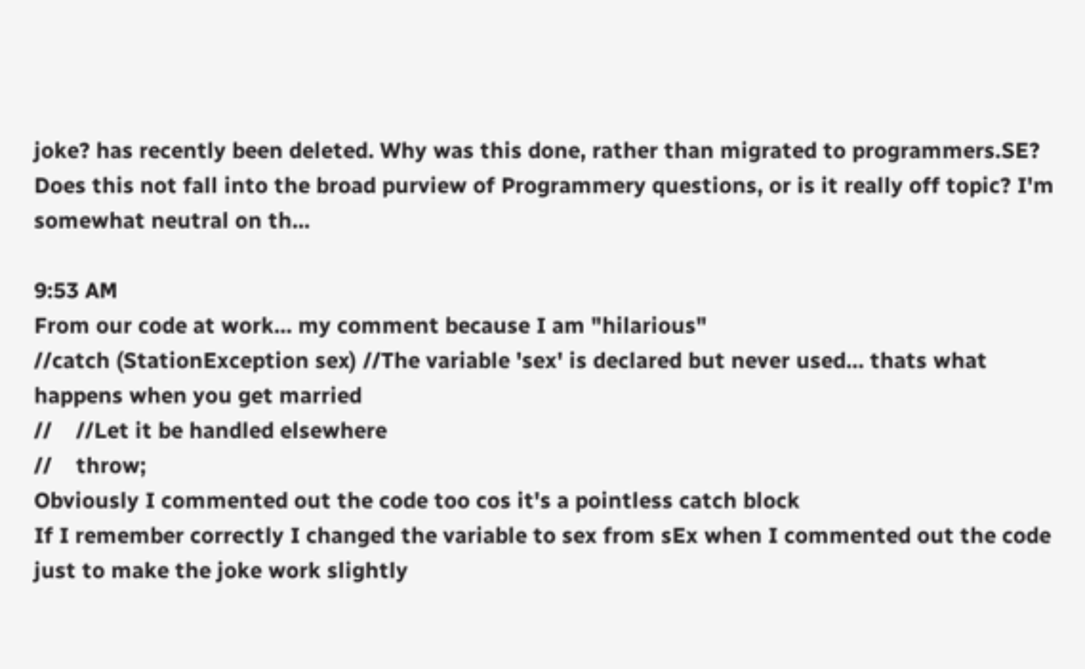joke? has recently been deleted. Why was this done, rather than migrated to programmers.SE? Does this not fall into the broad purview of Programmery questions, or is it really off topic? I'm somewhat neutral on th...

9:53 AM
From our code at work... my comment because I am "hilarious"
//catch (StationException sex) //The variable 'sex' is declared but never used... thats what happens when you get married
//    //Let it be handled elsewhere
//    throw;
Obviously I commented out the code too cos it's a pointless catch block
If I remember correctly I changed the variable to sex from sEx when I commented out the code just to make the joke work slightly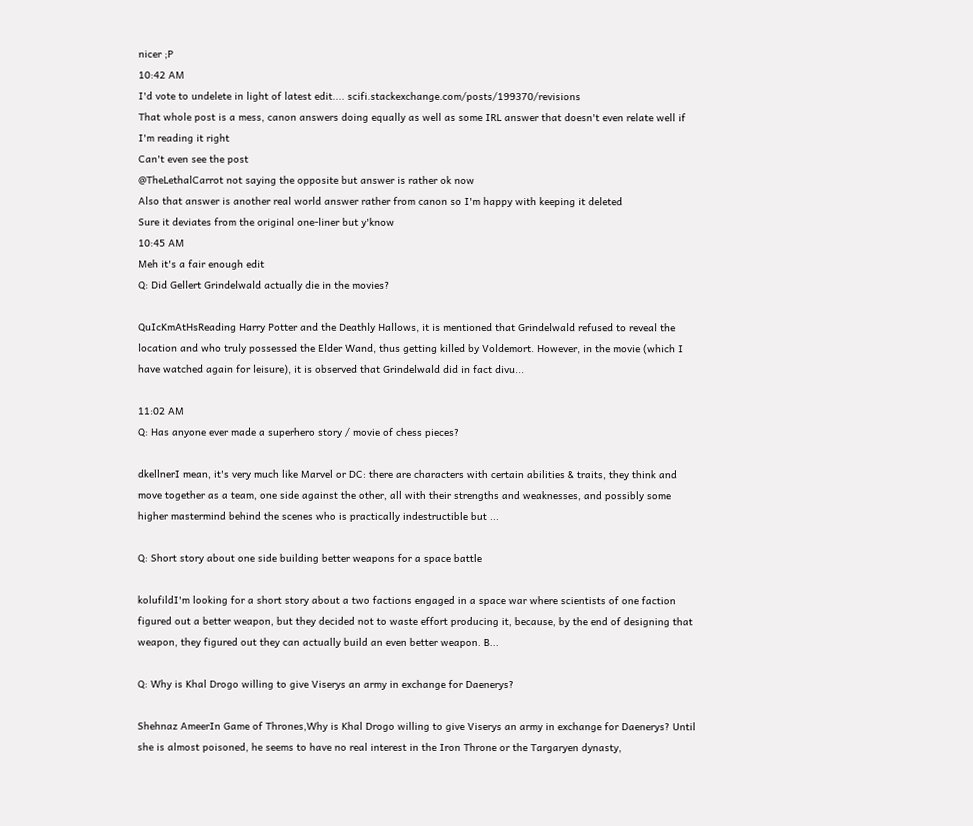nicer ;P
10:42 AM
I'd vote to undelete in light of latest edit.... scifi.stackexchange.com/posts/199370/revisions
That whole post is a mess, canon answers doing equally as well as some IRL answer that doesn't even relate well if I'm reading it right
Can't even see the post
@TheLethalCarrot not saying the opposite but answer is rather ok now
Also that answer is another real world answer rather from canon so I'm happy with keeping it deleted
Sure it deviates from the original one-liner but y'know
10:45 AM
Meh it's a fair enough edit
Q: Did Gellert Grindelwald actually die in the movies?

QuIcKmAtHsReading Harry Potter and the Deathly Hallows, it is mentioned that Grindelwald refused to reveal the location and who truly possessed the Elder Wand, thus getting killed by Voldemort. However, in the movie (which I have watched again for leisure), it is observed that Grindelwald did in fact divu...

11:02 AM
Q: Has anyone ever made a superhero story / movie of chess pieces?

dkellnerI mean, it's very much like Marvel or DC: there are characters with certain abilities & traits, they think and move together as a team, one side against the other, all with their strengths and weaknesses, and possibly some higher mastermind behind the scenes who is practically indestructible but ...

Q: Short story about one side building better weapons for a space battle

kolufildI'm looking for a short story about a two factions engaged in a space war where scientists of one faction figured out a better weapon, but they decided not to waste effort producing it, because, by the end of designing that weapon, they figured out they can actually build an even better weapon. B...

Q: Why is Khal Drogo willing to give Viserys an army in exchange for Daenerys?

Shehnaz AmeerIn Game of Thrones,Why is Khal Drogo willing to give Viserys an army in exchange for Daenerys? Until she is almost poisoned, he seems to have no real interest in the Iron Throne or the Targaryen dynasty,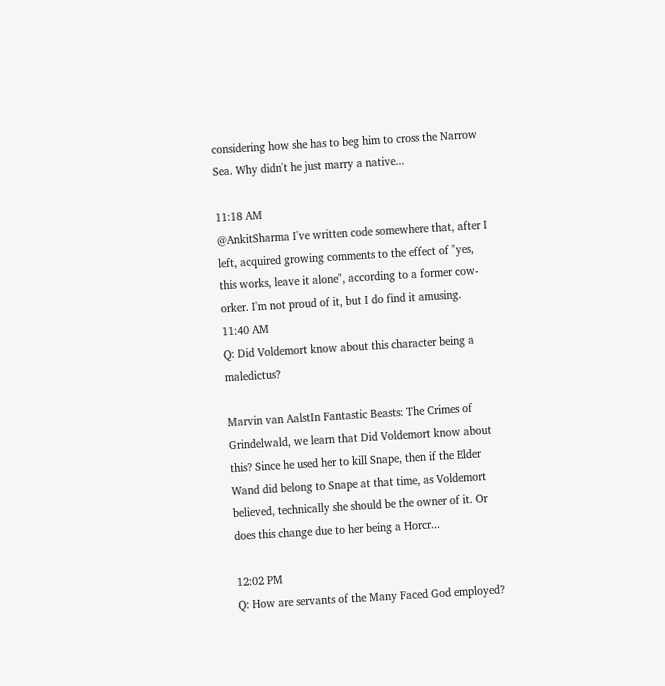considering how she has to beg him to cross the Narrow Sea. Why didn't he just marry a native...

11:18 AM
@AnkitSharma I've written code somewhere that, after I left, acquired growing comments to the effect of "yes, this works, leave it alone", according to a former cow-orker. I'm not proud of it, but I do find it amusing.
11:40 AM
Q: Did Voldemort know about this character being a maledictus?

Marvin van AalstIn Fantastic Beasts: The Crimes of Grindelwald, we learn that Did Voldemort know about this? Since he used her to kill Snape, then if the Elder Wand did belong to Snape at that time, as Voldemort believed, technically she should be the owner of it. Or does this change due to her being a Horcr...

12:02 PM
Q: How are servants of the Many Faced God employed?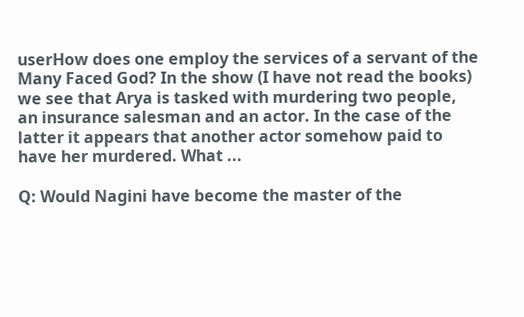userHow does one employ the services of a servant of the Many Faced God? In the show (I have not read the books) we see that Arya is tasked with murdering two people, an insurance salesman and an actor. In the case of the latter it appears that another actor somehow paid to have her murdered. What ...

Q: Would Nagini have become the master of the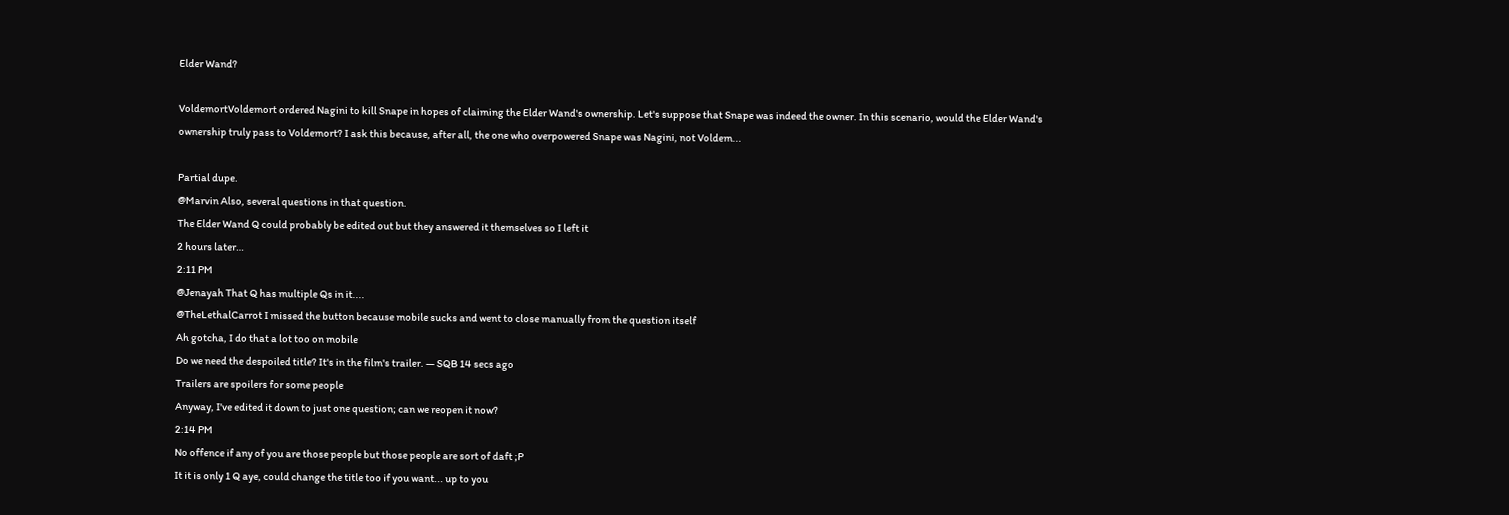Elder Wand?

VoldemortVoldemort ordered Nagini to kill Snape in hopes of claiming the Elder Wand's ownership. Let's suppose that Snape was indeed the owner. In this scenario, would the Elder Wand's ownership truly pass to Voldemort? I ask this because, after all, the one who overpowered Snape was Nagini, not Voldem...

Partial dupe.
@Marvin Also, several questions in that question.
The Elder Wand Q could probably be edited out but they answered it themselves so I left it
2 hours later…
2:11 PM
@Jenayah That Q has multiple Qs in it....
@TheLethalCarrot I missed the button because mobile sucks and went to close manually from the question itself
Ah gotcha, I do that a lot too on mobile
Do we need the despoiled title? It's in the film's trailer. — SQB 14 secs ago
Trailers are spoilers for some people
Anyway, I've edited it down to just one question; can we reopen it now?
2:14 PM
No offence if any of you are those people but those people are sort of daft ;P
It it is only 1 Q aye, could change the title too if you want... up to you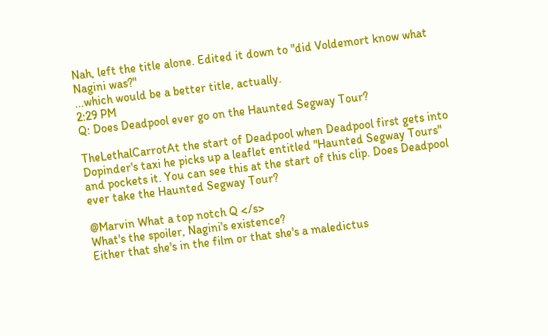Nah, left the title alone. Edited it down to "did Voldemort know what Nagini was?"
...which would be a better title, actually.
2:29 PM
Q: Does Deadpool ever go on the Haunted Segway Tour?

TheLethalCarrotAt the start of Deadpool when Deadpool first gets into Dopinder's taxi he picks up a leaflet entitled "Haunted Segway Tours" and pockets it. You can see this at the start of this clip. Does Deadpool ever take the Haunted Segway Tour?

@Marvin What a top notch Q </s>
What's the spoiler, Nagini's existence?
Either that she's in the film or that she's a maledictus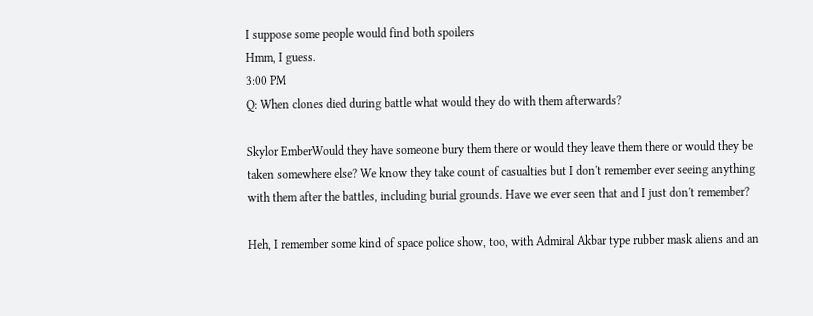I suppose some people would find both spoilers
Hmm, I guess.
3:00 PM
Q: When clones died during battle what would they do with them afterwards?

Skylor EmberWould they have someone bury them there or would they leave them there or would they be taken somewhere else? We know they take count of casualties but I don't remember ever seeing anything with them after the battles, including burial grounds. Have we ever seen that and I just don't remember?

Heh, I remember some kind of space police show, too, with Admiral Akbar type rubber mask aliens and an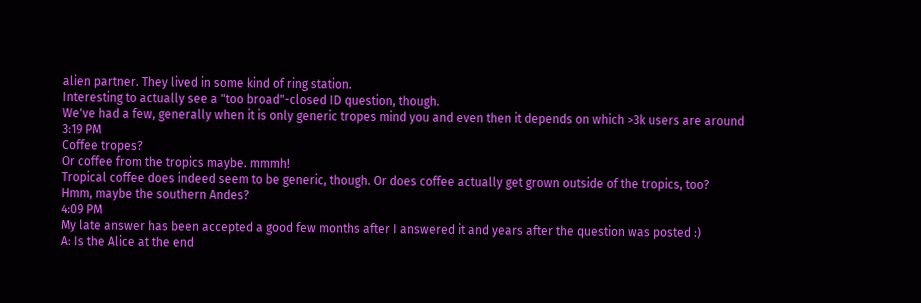alien partner. They lived in some kind of ring station.
Interesting to actually see a "too broad"-closed ID question, though.
We've had a few, generally when it is only generic tropes mind you and even then it depends on which >3k users are around
3:19 PM
Coffee tropes?
Or coffee from the tropics maybe. mmmh!
Tropical coffee does indeed seem to be generic, though. Or does coffee actually get grown outside of the tropics, too?
Hmm, maybe the southern Andes?
4:09 PM
My late answer has been accepted a good few months after I answered it and years after the question was posted :)
A: Is the Alice at the end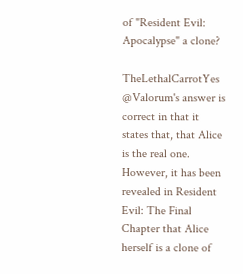of "Resident Evil: Apocalypse" a clone?

TheLethalCarrotYes @Valorum's answer is correct in that it states that, that Alice is the real one. However, it has been revealed in Resident Evil: The Final Chapter that Alice herself is a clone of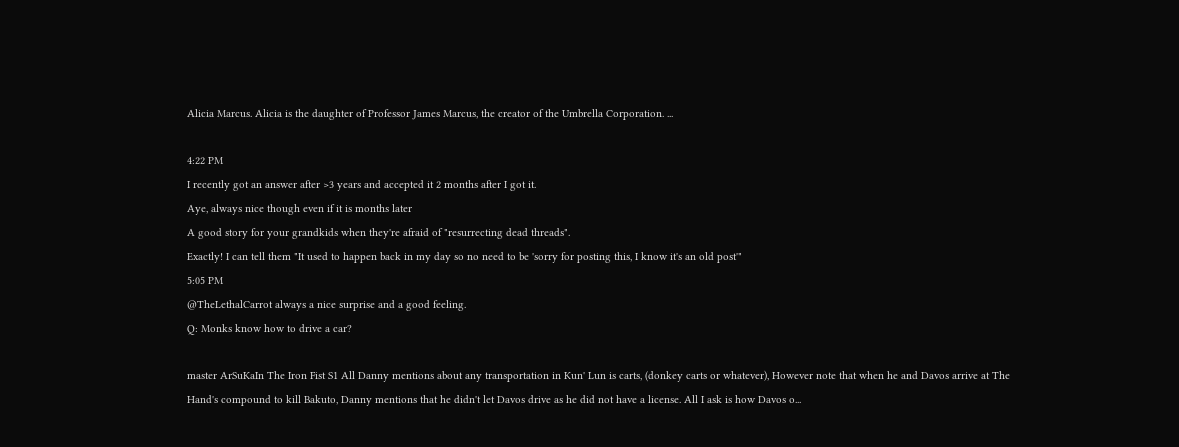Alicia Marcus. Alicia is the daughter of Professor James Marcus, the creator of the Umbrella Corporation. ...

4:22 PM
I recently got an answer after >3 years and accepted it 2 months after I got it.
Aye, always nice though even if it is months later
A good story for your grandkids when they're afraid of "resurrecting dead threads".
Exactly! I can tell them "It used to happen back in my day so no need to be 'sorry for posting this, I know it's an old post'"
5:05 PM
@TheLethalCarrot always a nice surprise and a good feeling.
Q: Monks know how to drive a car?

master ArSuKaIn The Iron Fist S1 All Danny mentions about any transportation in Kun' Lun is carts, (donkey carts or whatever), However note that when he and Davos arrive at The Hand's compound to kill Bakuto, Danny mentions that he didn't let Davos drive as he did not have a license. All I ask is how Davos o...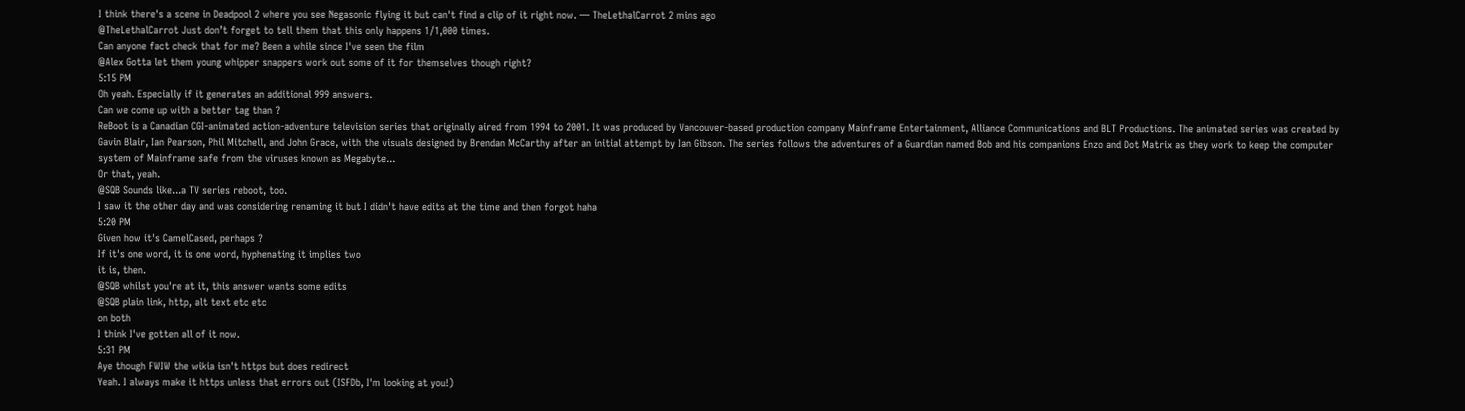I think there's a scene in Deadpool 2 where you see Negasonic flying it but can't find a clip of it right now. — TheLethalCarrot 2 mins ago
@TheLethalCarrot Just don’t forget to tell them that this only happens 1/1,000 times.
Can anyone fact check that for me? Been a while since I've seen the film
@Alex Gotta let them young whipper snappers work out some of it for themselves though right?
5:15 PM
Oh yeah. Especially if it generates an additional 999 answers.
Can we come up with a better tag than ?
ReBoot is a Canadian CGI-animated action-adventure television series that originally aired from 1994 to 2001. It was produced by Vancouver-based production company Mainframe Entertainment, Alliance Communications and BLT Productions. The animated series was created by Gavin Blair, Ian Pearson, Phil Mitchell, and John Grace, with the visuals designed by Brendan McCarthy after an initial attempt by Ian Gibson. The series follows the adventures of a Guardian named Bob and his companions Enzo and Dot Matrix as they work to keep the computer system of Mainframe safe from the viruses known as Megabyte...
Or that, yeah.
@SQB Sounds like...a TV series reboot, too.
I saw it the other day and was considering renaming it but I didn't have edits at the time and then forgot haha
5:20 PM
Given how it's CamelCased, perhaps ?
If it's one word, it is one word, hyphenating it implies two
it is, then.
@SQB whilst you're at it, this answer wants some edits
@SQB plain link, http, alt text etc etc
on both
I think I've gotten all of it now.
5:31 PM
Aye though FWIW the wikia isn't https but does redirect
Yeah. I always make it https unless that errors out (ISFDb, I'm looking at you!)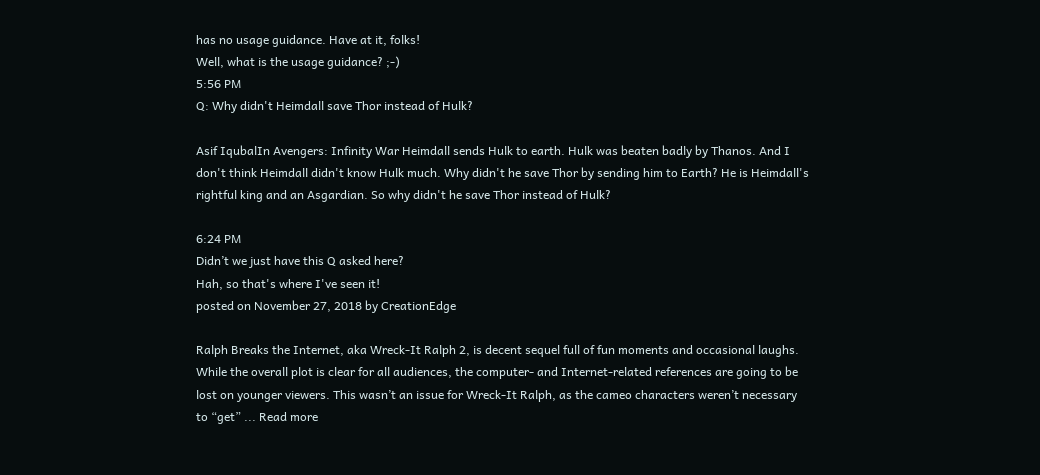has no usage guidance. Have at it, folks!
Well, what is the usage guidance? ;-)
5:56 PM
Q: Why didn't Heimdall save Thor instead of Hulk?

Asif IqubalIn Avengers: Infinity War Heimdall sends Hulk to earth. Hulk was beaten badly by Thanos. And I don't think Heimdall didn't know Hulk much. Why didn't he save Thor by sending him to Earth? He is Heimdall's rightful king and an Asgardian. So why didn't he save Thor instead of Hulk?

6:24 PM
Didn’t we just have this Q asked here?
Hah, so that's where I've seen it!
posted on November 27, 2018 by CreationEdge

Ralph Breaks the Internet, aka Wreck-It Ralph 2, is decent sequel full of fun moments and occasional laughs. While the overall plot is clear for all audiences, the computer- and Internet-related references are going to be lost on younger viewers. This wasn’t an issue for Wreck-It Ralph, as the cameo characters weren’t necessary to “get” ... Read more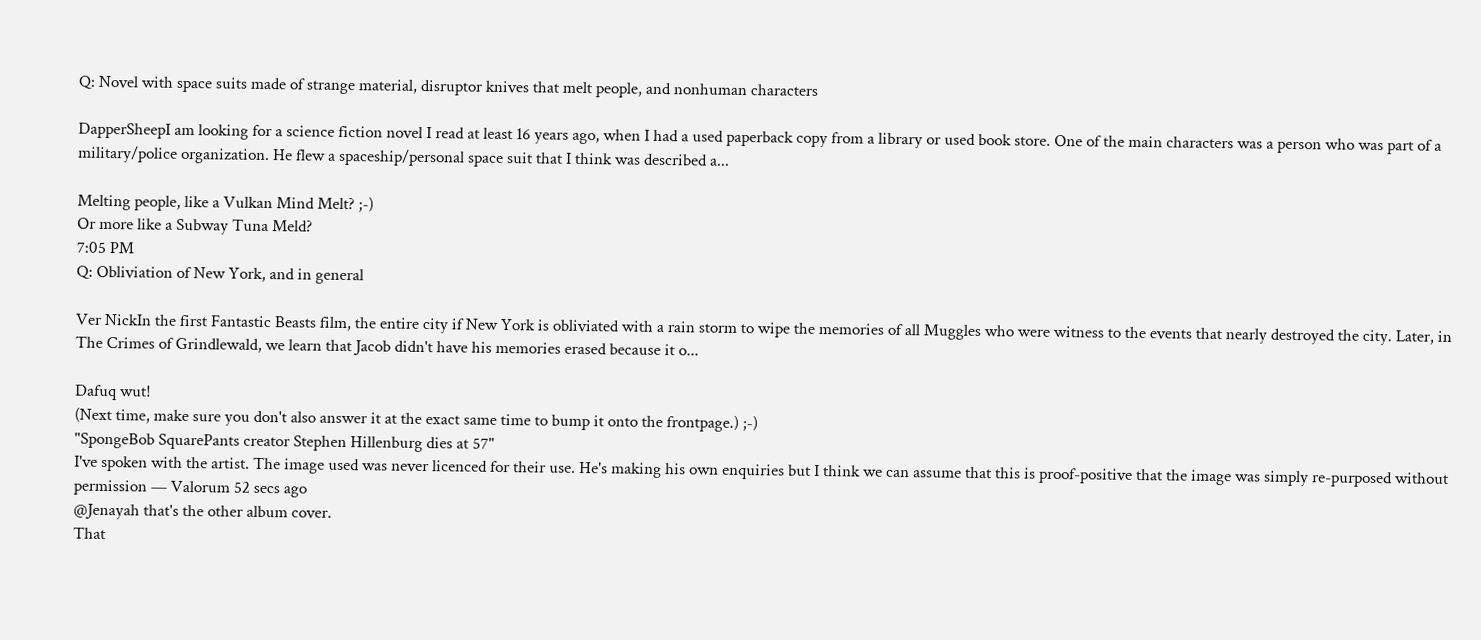Q: Novel with space suits made of strange material, disruptor knives that melt people, and nonhuman characters

DapperSheepI am looking for a science fiction novel I read at least 16 years ago, when I had a used paperback copy from a library or used book store. One of the main characters was a person who was part of a military/police organization. He flew a spaceship/personal space suit that I think was described a...

Melting people, like a Vulkan Mind Melt? ;-)
Or more like a Subway Tuna Meld?
7:05 PM
Q: Obliviation of New York, and in general

Ver NickIn the first Fantastic Beasts film, the entire city if New York is obliviated with a rain storm to wipe the memories of all Muggles who were witness to the events that nearly destroyed the city. Later, in The Crimes of Grindlewald, we learn that Jacob didn't have his memories erased because it o...

Dafuq wut!
(Next time, make sure you don't also answer it at the exact same time to bump it onto the frontpage.) ;-)
"SpongeBob SquarePants creator Stephen Hillenburg dies at 57"
I've spoken with the artist. The image used was never licenced for their use. He's making his own enquiries but I think we can assume that this is proof-positive that the image was simply re-purposed without permission — Valorum 52 secs ago
@Jenayah that's the other album cover.
That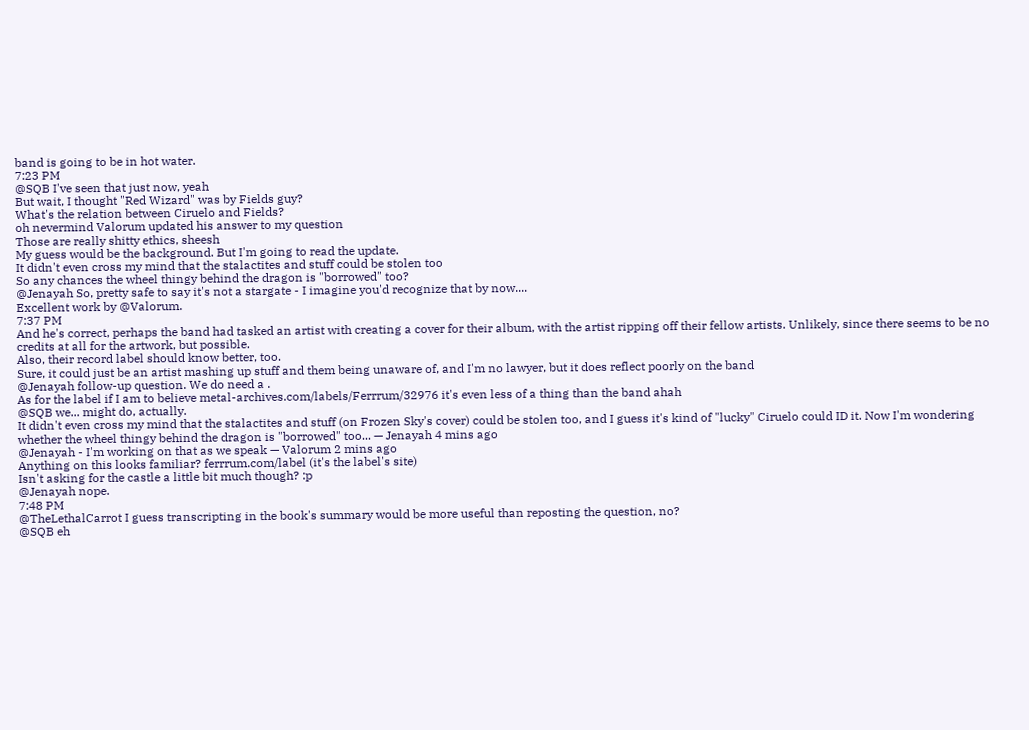band is going to be in hot water.
7:23 PM
@SQB I've seen that just now, yeah
But wait, I thought "Red Wizard" was by Fields guy?
What's the relation between Ciruelo and Fields?
oh nevermind Valorum updated his answer to my question
Those are really shitty ethics, sheesh
My guess would be the background. But I'm going to read the update.
It didn't even cross my mind that the stalactites and stuff could be stolen too
So any chances the wheel thingy behind the dragon is "borrowed" too?
@Jenayah So, pretty safe to say it's not a stargate - I imagine you'd recognize that by now....
Excellent work by @Valorum.
7:37 PM
And he's correct, perhaps the band had tasked an artist with creating a cover for their album, with the artist ripping off their fellow artists. Unlikely, since there seems to be no credits at all for the artwork, but possible.
Also, their record label should know better, too.
Sure, it could just be an artist mashing up stuff and them being unaware of, and I'm no lawyer, but it does reflect poorly on the band
@Jenayah follow-up question. We do need a .
As for the label if I am to believe metal-archives.com/labels/Ferrrum/32976 it's even less of a thing than the band ahah
@SQB we... might do, actually.
It didn't even cross my mind that the stalactites and stuff (on Frozen Sky's cover) could be stolen too, and I guess it's kind of "lucky" Ciruelo could ID it. Now I'm wondering whether the wheel thingy behind the dragon is "borrowed" too... — Jenayah 4 mins ago
@Jenayah - I'm working on that as we speak — Valorum 2 mins ago
Anything on this looks familiar? ferrrum.com/label (it's the label's site)
Isn't asking for the castle a little bit much though? :p
@Jenayah nope.
7:48 PM
@TheLethalCarrot I guess transcripting in the book's summary would be more useful than reposting the question, no?
@SQB eh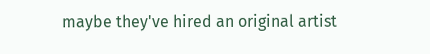maybe they've hired an original artist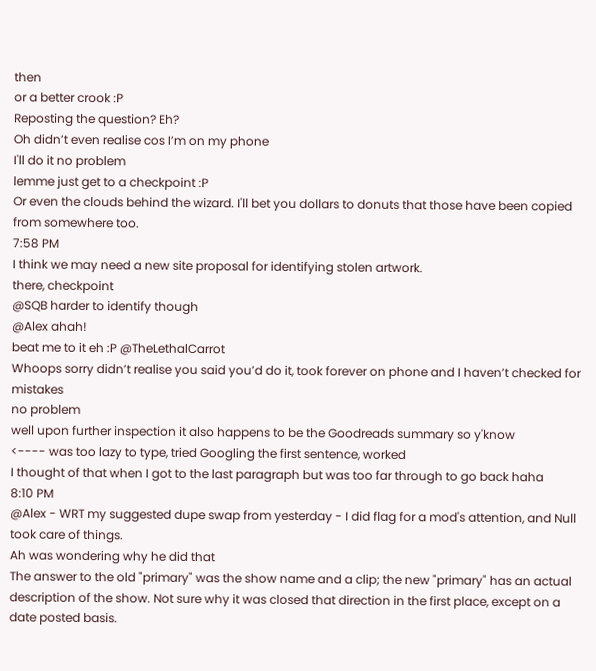then
or a better crook :P
Reposting the question? Eh?
Oh didn’t even realise cos I’m on my phone
I'll do it no problem
lemme just get to a checkpoint :P
Or even the clouds behind the wizard. I'll bet you dollars to donuts that those have been copied from somewhere too.
7:58 PM
I think we may need a new site proposal for identifying stolen artwork.
there, checkpoint
@SQB harder to identify though
@Alex ahah!
beat me to it eh :P @TheLethalCarrot
Whoops sorry didn’t realise you said you’d do it, took forever on phone and I haven’t checked for mistakes
no problem
well upon further inspection it also happens to be the Goodreads summary so y'know
<---- was too lazy to type, tried Googling the first sentence, worked
I thought of that when I got to the last paragraph but was too far through to go back haha
8:10 PM
@Alex - WRT my suggested dupe swap from yesterday - I did flag for a mod's attention, and Null took care of things.
Ah was wondering why he did that
The answer to the old "primary" was the show name and a clip; the new "primary" has an actual description of the show. Not sure why it was closed that direction in the first place, except on a date posted basis.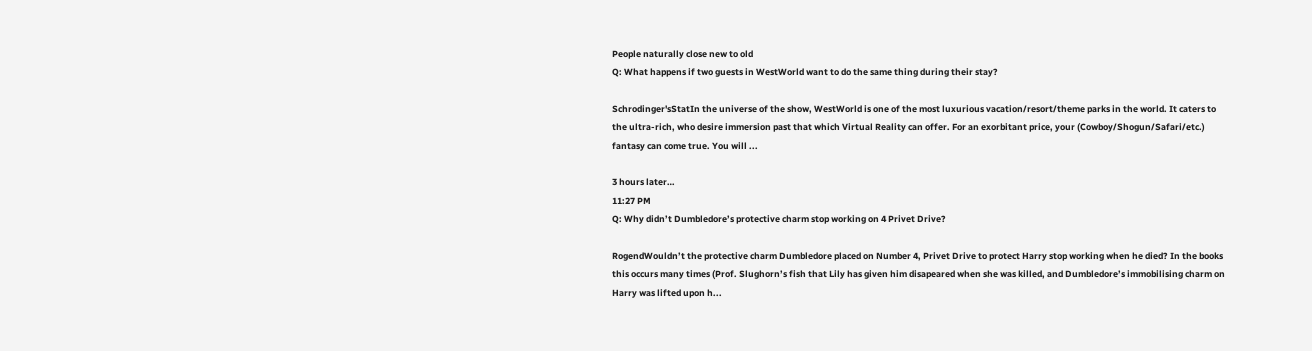People naturally close new to old
Q: What happens if two guests in WestWorld want to do the same thing during their stay?

Schrodinger'sStatIn the universe of the show, WestWorld is one of the most luxurious vacation/resort/theme parks in the world. It caters to the ultra-rich, who desire immersion past that which Virtual Reality can offer. For an exorbitant price, your (Cowboy/Shogun/Safari/etc.) fantasy can come true. You will ...

3 hours later…
11:27 PM
Q: Why didn’t Dumbledore’s protective charm stop working on 4 Privet Drive?

RogendWouldn’t the protective charm Dumbledore placed on Number 4, Privet Drive to protect Harry stop working when he died? In the books this occurs many times (Prof. Slughorn’s fish that Lily has given him disapeared when she was killed, and Dumbledore’s immobilising charm on Harry was lifted upon h...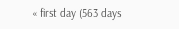« first day (563 days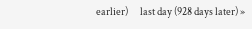earlier)      last day (928 days later) »